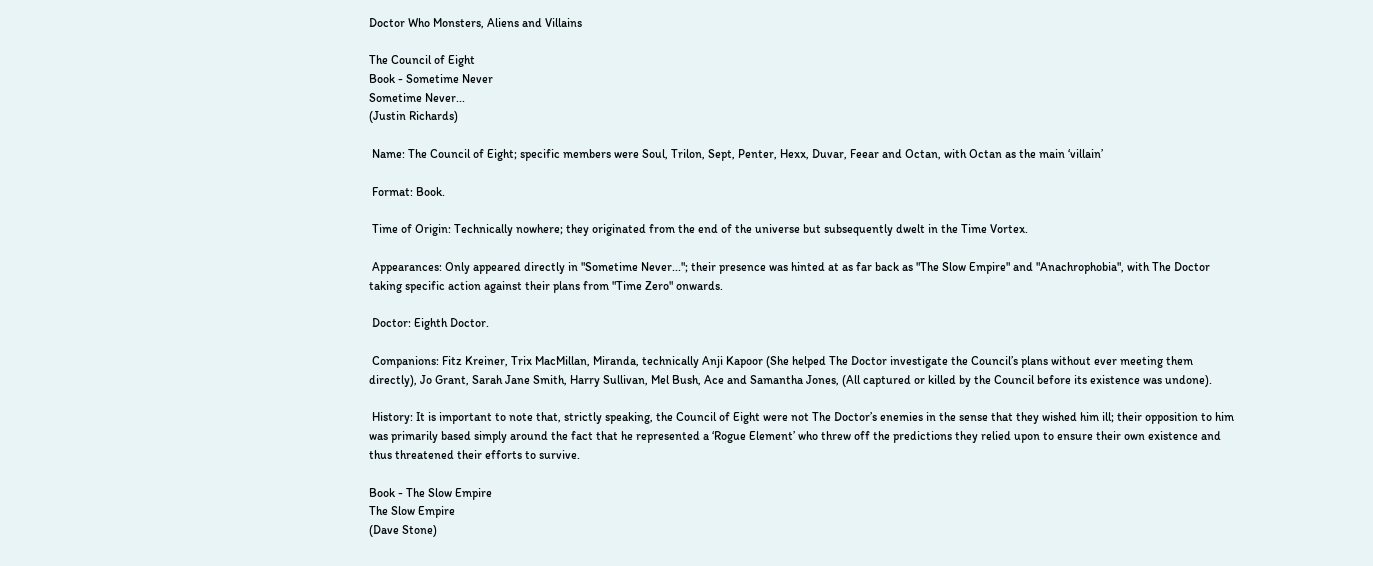Doctor Who Monsters, Aliens and Villains

The Council of Eight
Book - Sometime Never
Sometime Never...
(Justin Richards)

 Name: The Council of Eight; specific members were Soul, Trilon, Sept, Penter, Hexx, Duvar, Feear and Octan, with Octan as the main ‘villain’

 Format: Book.

 Time of Origin: Technically nowhere; they originated from the end of the universe but subsequently dwelt in the Time Vortex.

 Appearances: Only appeared directly in "Sometime Never..."; their presence was hinted at as far back as "The Slow Empire" and "Anachrophobia", with The Doctor taking specific action against their plans from "Time Zero" onwards.

 Doctor: Eighth Doctor.

 Companions: Fitz Kreiner, Trix MacMillan, Miranda, technically Anji Kapoor (She helped The Doctor investigate the Council’s plans without ever meeting them directly), Jo Grant, Sarah Jane Smith, Harry Sullivan, Mel Bush, Ace and Samantha Jones, (All captured or killed by the Council before its existence was undone).

 History: It is important to note that, strictly speaking, the Council of Eight were not The Doctor’s enemies in the sense that they wished him ill; their opposition to him was primarily based simply around the fact that he represented a ‘Rogue Element’ who threw off the predictions they relied upon to ensure their own existence and thus threatened their efforts to survive.

Book - The Slow Empire
The Slow Empire
(Dave Stone)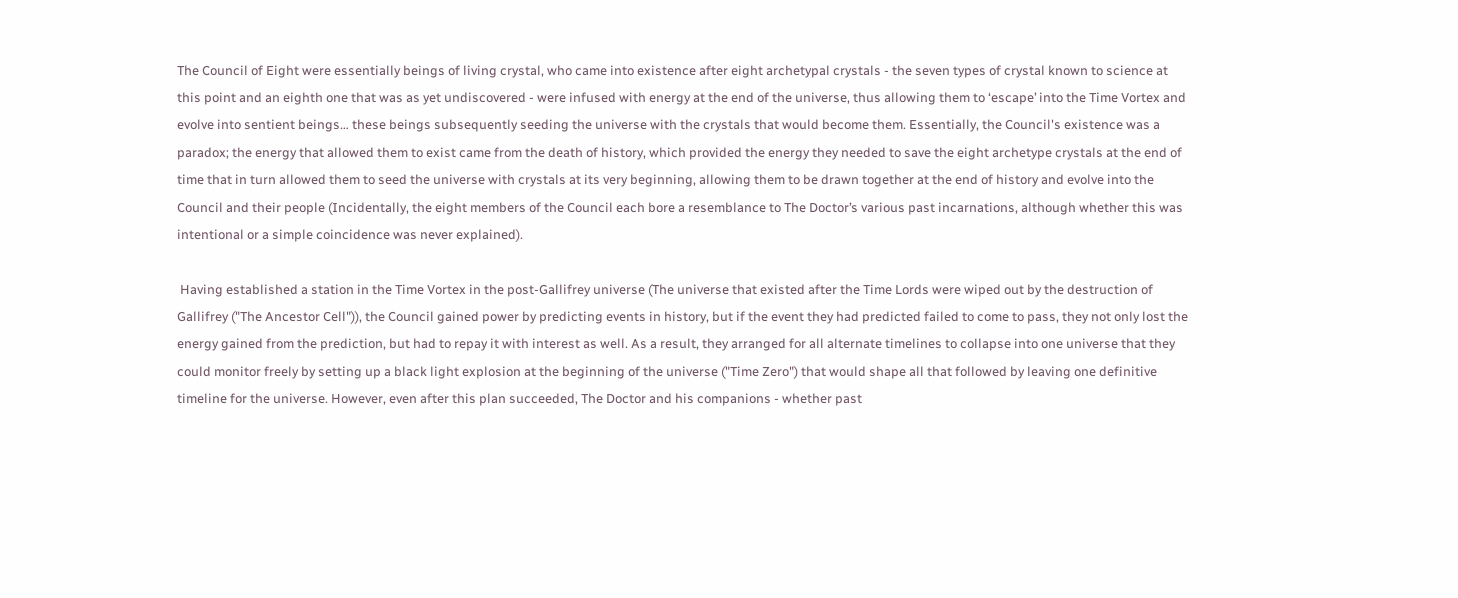The Council of Eight were essentially beings of living crystal, who came into existence after eight archetypal crystals - the seven types of crystal known to science at this point and an eighth one that was as yet undiscovered - were infused with energy at the end of the universe, thus allowing them to ‘escape’ into the Time Vortex and evolve into sentient beings… these beings subsequently seeding the universe with the crystals that would become them. Essentially, the Council's existence was a paradox; the energy that allowed them to exist came from the death of history, which provided the energy they needed to save the eight archetype crystals at the end of time that in turn allowed them to seed the universe with crystals at its very beginning, allowing them to be drawn together at the end of history and evolve into the Council and their people (Incidentally, the eight members of the Council each bore a resemblance to The Doctor’s various past incarnations, although whether this was intentional or a simple coincidence was never explained).

 Having established a station in the Time Vortex in the post-Gallifrey universe (The universe that existed after the Time Lords were wiped out by the destruction of Gallifrey ("The Ancestor Cell")), the Council gained power by predicting events in history, but if the event they had predicted failed to come to pass, they not only lost the energy gained from the prediction, but had to repay it with interest as well. As a result, they arranged for all alternate timelines to collapse into one universe that they could monitor freely by setting up a black light explosion at the beginning of the universe ("Time Zero") that would shape all that followed by leaving one definitive timeline for the universe. However, even after this plan succeeded, The Doctor and his companions - whether past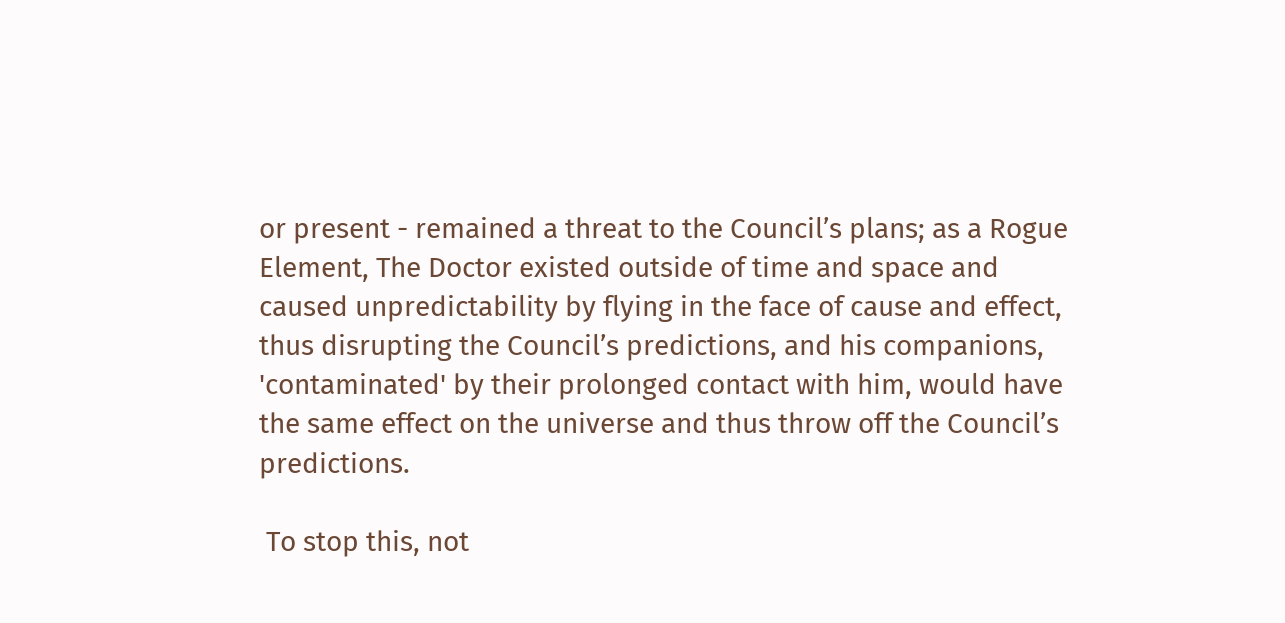or present - remained a threat to the Council’s plans; as a Rogue Element, The Doctor existed outside of time and space and caused unpredictability by flying in the face of cause and effect, thus disrupting the Council’s predictions, and his companions, 'contaminated' by their prolonged contact with him, would have the same effect on the universe and thus throw off the Council’s predictions.

 To stop this, not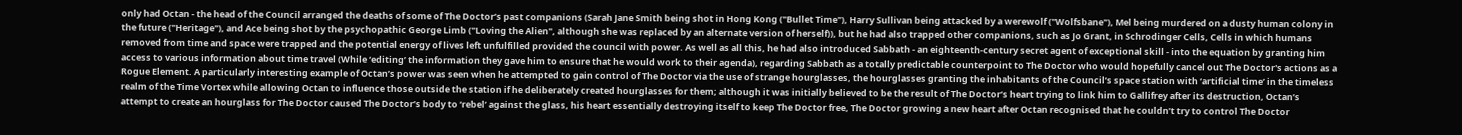only had Octan - the head of the Council arranged the deaths of some of The Doctor’s past companions (Sarah Jane Smith being shot in Hong Kong ("Bullet Time"), Harry Sullivan being attacked by a werewolf ("Wolfsbane"), Mel being murdered on a dusty human colony in the future ("Heritage"), and Ace being shot by the psychopathic George Limb ("Loving the Alien", although she was replaced by an alternate version of herself)), but he had also trapped other companions, such as Jo Grant, in Schrodinger Cells, Cells in which humans removed from time and space were trapped and the potential energy of lives left unfulfilled provided the council with power. As well as all this, he had also introduced Sabbath - an eighteenth-century secret agent of exceptional skill - into the equation by granting him access to various information about time travel (While ‘editing’ the information they gave him to ensure that he would work to their agenda), regarding Sabbath as a totally predictable counterpoint to The Doctor who would hopefully cancel out The Doctor's actions as a Rogue Element. A particularly interesting example of Octan’s power was seen when he attempted to gain control of The Doctor via the use of strange hourglasses, the hourglasses granting the inhabitants of the Council’s space station with ‘artificial time’ in the timeless realm of the Time Vortex while allowing Octan to influence those outside the station if he deliberately created hourglasses for them; although it was initially believed to be the result of The Doctor’s heart trying to link him to Gallifrey after its destruction, Octan’s attempt to create an hourglass for The Doctor caused The Doctor’s body to ‘rebel’ against the glass, his heart essentially destroying itself to keep The Doctor free, The Doctor growing a new heart after Octan recognised that he couldn’t try to control The Doctor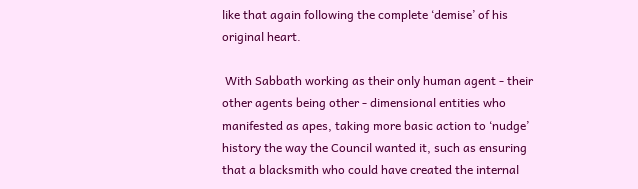like that again following the complete ‘demise’ of his original heart.

 With Sabbath working as their only human agent - their other agents being other - dimensional entities who manifested as apes, taking more basic action to ‘nudge’ history the way the Council wanted it, such as ensuring that a blacksmith who could have created the internal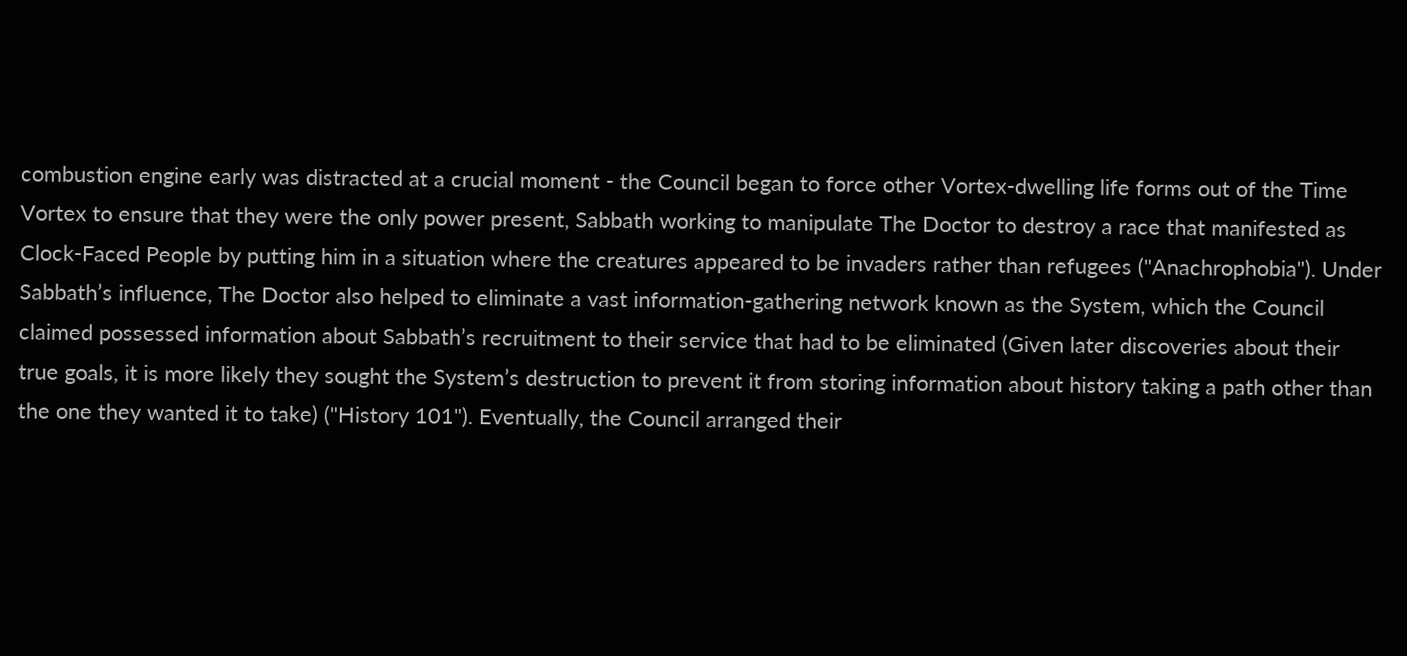combustion engine early was distracted at a crucial moment - the Council began to force other Vortex-dwelling life forms out of the Time Vortex to ensure that they were the only power present, Sabbath working to manipulate The Doctor to destroy a race that manifested as Clock-Faced People by putting him in a situation where the creatures appeared to be invaders rather than refugees ("Anachrophobia"). Under Sabbath’s influence, The Doctor also helped to eliminate a vast information-gathering network known as the System, which the Council claimed possessed information about Sabbath’s recruitment to their service that had to be eliminated (Given later discoveries about their true goals, it is more likely they sought the System’s destruction to prevent it from storing information about history taking a path other than the one they wanted it to take) ("History 101"). Eventually, the Council arranged their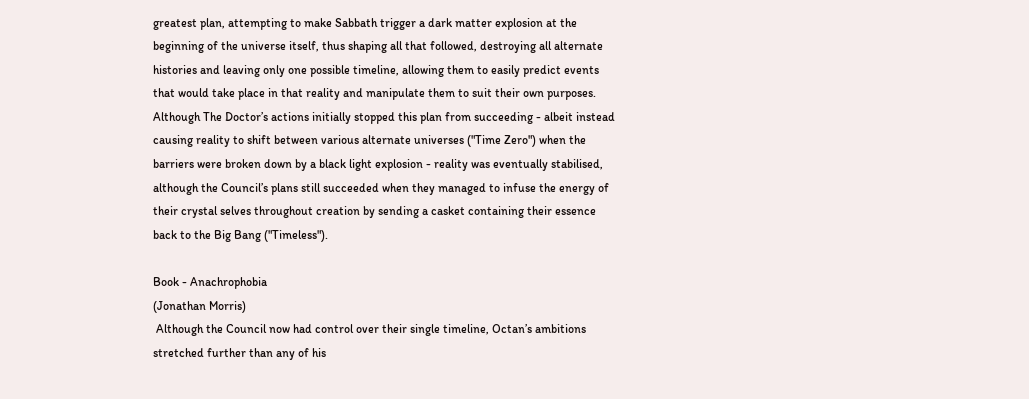greatest plan, attempting to make Sabbath trigger a dark matter explosion at the beginning of the universe itself, thus shaping all that followed, destroying all alternate histories and leaving only one possible timeline, allowing them to easily predict events that would take place in that reality and manipulate them to suit their own purposes. Although The Doctor’s actions initially stopped this plan from succeeding - albeit instead causing reality to shift between various alternate universes ("Time Zero") when the barriers were broken down by a black light explosion - reality was eventually stabilised, although the Council’s plans still succeeded when they managed to infuse the energy of their crystal selves throughout creation by sending a casket containing their essence back to the Big Bang ("Timeless").

Book - Anachrophobia
(Jonathan Morris)
 Although the Council now had control over their single timeline, Octan’s ambitions stretched further than any of his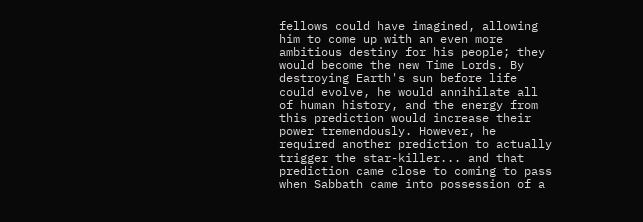fellows could have imagined, allowing him to come up with an even more ambitious destiny for his people; they would become the new Time Lords. By destroying Earth's sun before life could evolve, he would annihilate all of human history, and the energy from this prediction would increase their power tremendously. However, he required another prediction to actually trigger the star-killer... and that prediction came close to coming to pass when Sabbath came into possession of a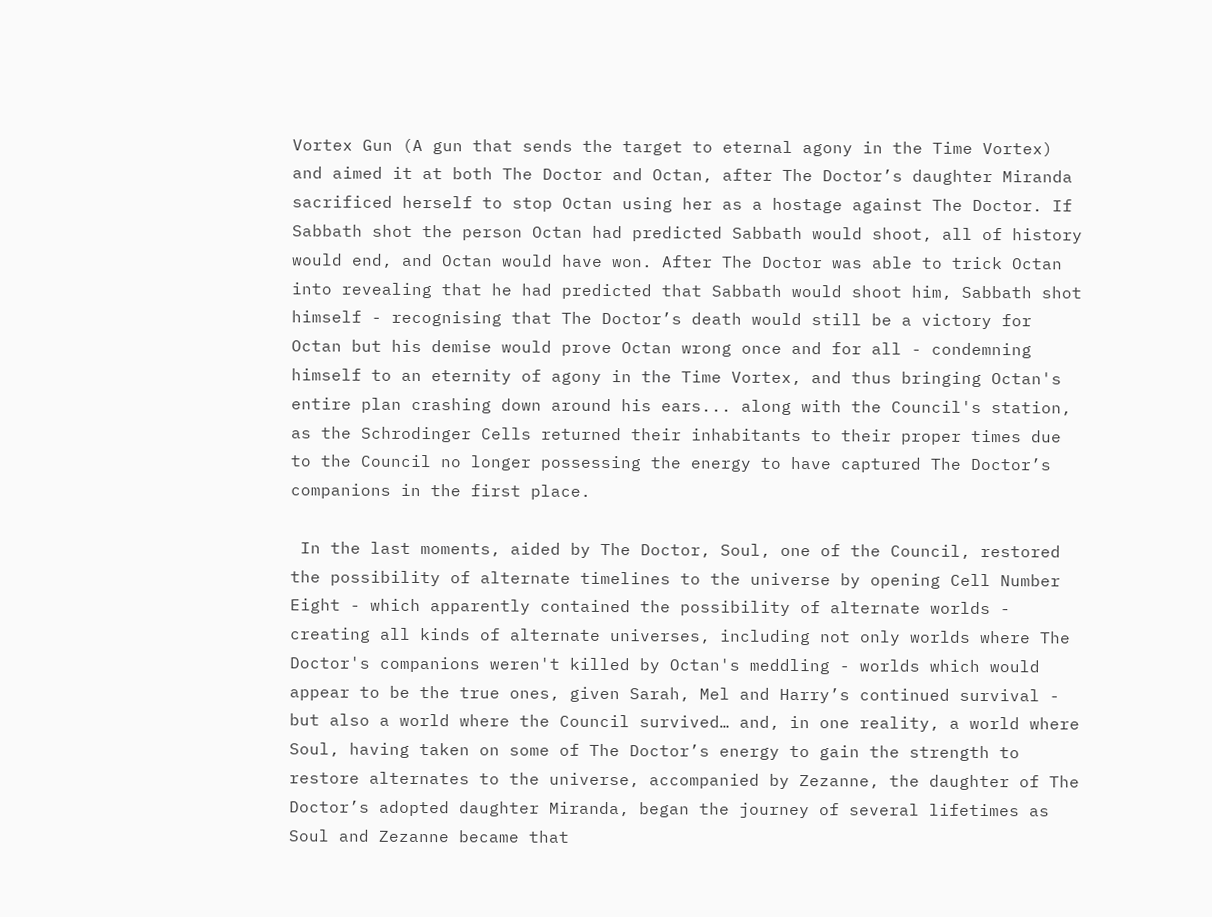Vortex Gun (A gun that sends the target to eternal agony in the Time Vortex) and aimed it at both The Doctor and Octan, after The Doctor’s daughter Miranda sacrificed herself to stop Octan using her as a hostage against The Doctor. If Sabbath shot the person Octan had predicted Sabbath would shoot, all of history would end, and Octan would have won. After The Doctor was able to trick Octan into revealing that he had predicted that Sabbath would shoot him, Sabbath shot himself - recognising that The Doctor’s death would still be a victory for Octan but his demise would prove Octan wrong once and for all - condemning himself to an eternity of agony in the Time Vortex, and thus bringing Octan's entire plan crashing down around his ears... along with the Council's station, as the Schrodinger Cells returned their inhabitants to their proper times due to the Council no longer possessing the energy to have captured The Doctor’s companions in the first place.

 In the last moments, aided by The Doctor, Soul, one of the Council, restored the possibility of alternate timelines to the universe by opening Cell Number Eight - which apparently contained the possibility of alternate worlds - creating all kinds of alternate universes, including not only worlds where The Doctor's companions weren't killed by Octan's meddling - worlds which would appear to be the true ones, given Sarah, Mel and Harry’s continued survival - but also a world where the Council survived… and, in one reality, a world where Soul, having taken on some of The Doctor’s energy to gain the strength to restore alternates to the universe, accompanied by Zezanne, the daughter of The Doctor’s adopted daughter Miranda, began the journey of several lifetimes as Soul and Zezanne became that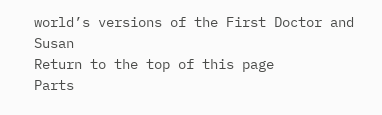world’s versions of the First Doctor and Susan
Return to the top of this page
Parts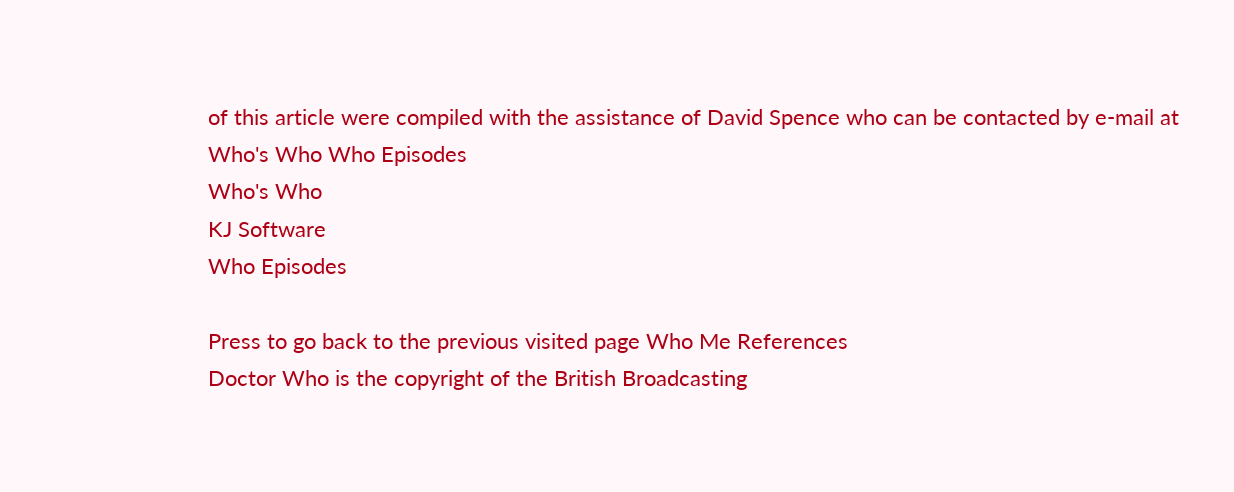of this article were compiled with the assistance of David Spence who can be contacted by e-mail at
Who's Who Who Episodes
Who's Who
KJ Software
Who Episodes

Press to go back to the previous visited page Who Me References
Doctor Who is the copyright of the British Broadcasting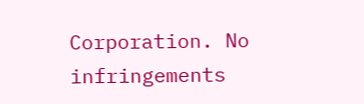Corporation. No infringements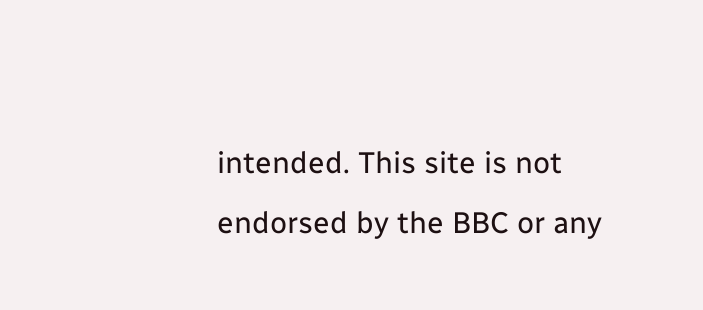intended. This site is not endorsed by the BBC or any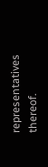representatives thereof.